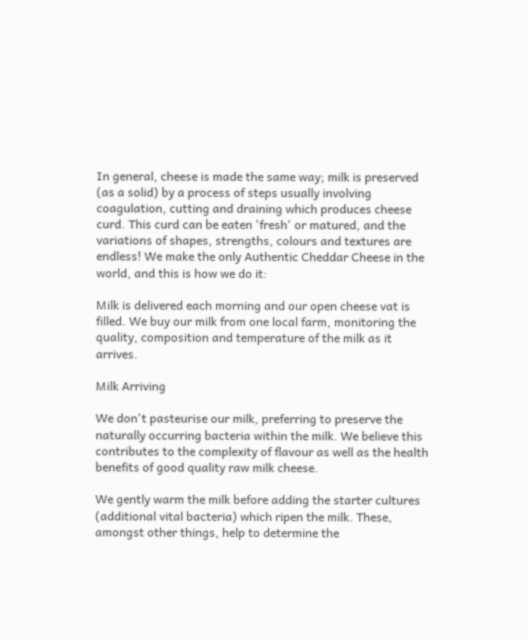In general, cheese is made the same way; milk is preserved (as a solid) by a process of steps usually involving coagulation, cutting and draining which produces cheese curd. This curd can be eaten 'fresh' or matured, and the variations of shapes, strengths, colours and textures are endless! We make the only Authentic Cheddar Cheese in the world, and this is how we do it:

Milk is delivered each morning and our open cheese vat is filled. We buy our milk from one local farm, monitoring the quality, composition and temperature of the milk as it arrives.

Milk Arriving

We don't pasteurise our milk, preferring to preserve the naturally occurring bacteria within the milk. We believe this contributes to the complexity of flavour as well as the health benefits of good quality raw milk cheese.

We gently warm the milk before adding the starter cultures (additional vital bacteria) which ripen the milk. These, amongst other things, help to determine the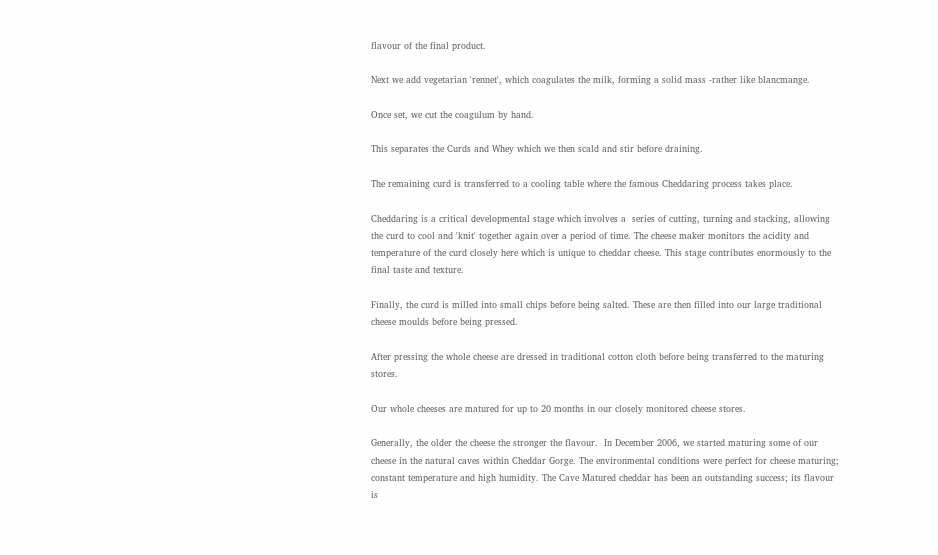flavour of the final product.

Next we add vegetarian 'rennet', which coagulates the milk, forming a solid mass -rather like blancmange.

Once set, we cut the coagulum by hand.

This separates the Curds and Whey which we then scald and stir before draining.

The remaining curd is transferred to a cooling table where the famous Cheddaring process takes place.

Cheddaring is a critical developmental stage which involves a  series of cutting, turning and stacking, allowing the curd to cool and 'knit' together again over a period of time. The cheese maker monitors the acidity and temperature of the curd closely here which is unique to cheddar cheese. This stage contributes enormously to the final taste and texture.

Finally, the curd is milled into small chips before being salted. These are then filled into our large traditional cheese moulds before being pressed.

After pressing the whole cheese are dressed in traditional cotton cloth before being transferred to the maturing stores.

Our whole cheeses are matured for up to 20 months in our closely monitored cheese stores.

Generally, the older the cheese the stronger the flavour.  In December 2006, we started maturing some of our cheese in the natural caves within Cheddar Gorge. The environmental conditions were perfect for cheese maturing; constant temperature and high humidity. The Cave Matured cheddar has been an outstanding success; its flavour is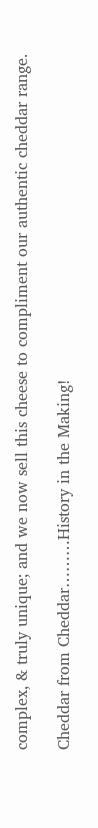complex, & truly unique; and we now sell this cheese to compliment our authentic cheddar range.

Cheddar from Cheddar………History in the Making!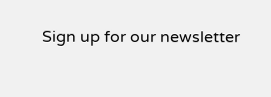Sign up for our newsletter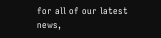for all of our latest news,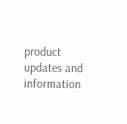product updates and information